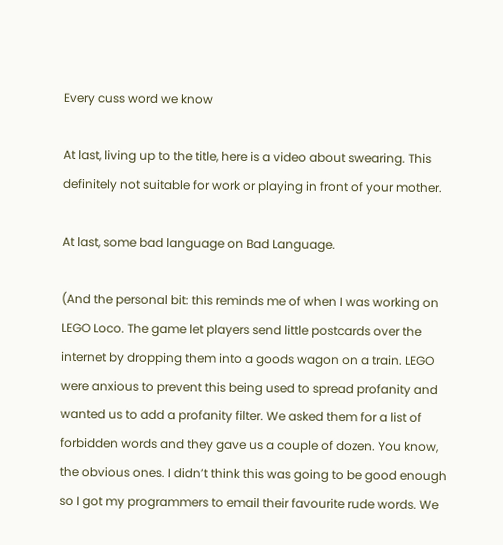Every cuss word we know

At last, living up to the title, here is a video about swearing. This definitely not suitable for work or playing in front of your mother.

At last, some bad language on Bad Language.

(And the personal bit: this reminds me of when I was working on LEGO Loco. The game let players send little postcards over the internet by dropping them into a goods wagon on a train. LEGO were anxious to prevent this being used to spread profanity and wanted us to add a profanity filter. We asked them for a list of forbidden words and they gave us a couple of dozen. You know, the obvious ones. I didn’t think this was going to be good enough so I got my programmers to email their favourite rude words. We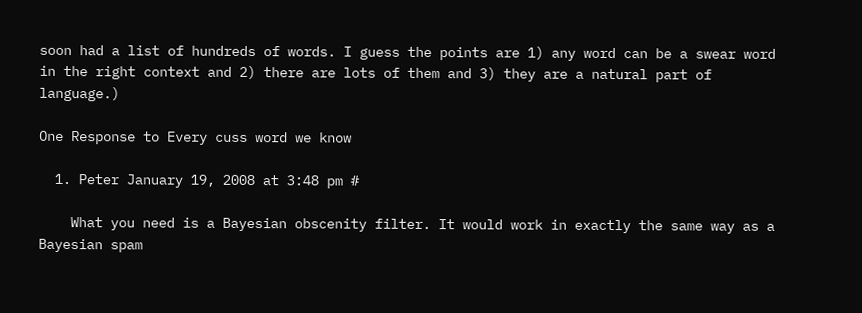soon had a list of hundreds of words. I guess the points are 1) any word can be a swear word in the right context and 2) there are lots of them and 3) they are a natural part of language.)

One Response to Every cuss word we know

  1. Peter January 19, 2008 at 3:48 pm #

    What you need is a Bayesian obscenity filter. It would work in exactly the same way as a Bayesian spam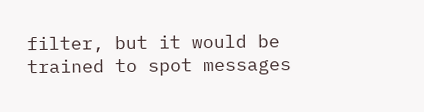filter, but it would be trained to spot messages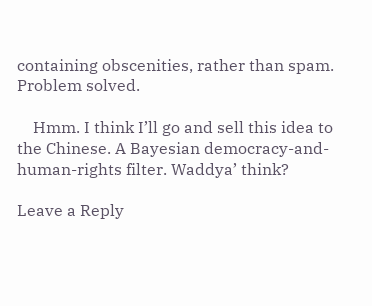containing obscenities, rather than spam. Problem solved.

    Hmm. I think I’ll go and sell this idea to the Chinese. A Bayesian democracy-and-human-rights filter. Waddya’ think?

Leave a Reply